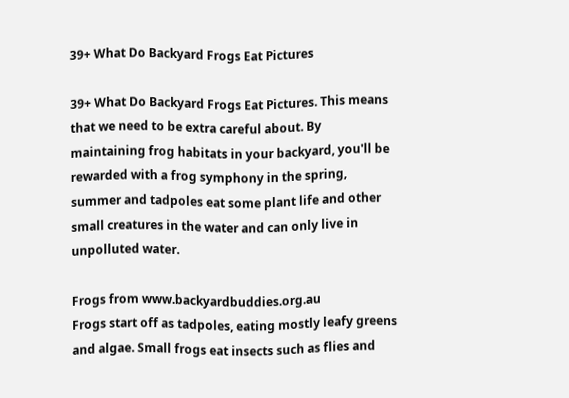39+ What Do Backyard Frogs Eat Pictures

39+ What Do Backyard Frogs Eat Pictures. This means that we need to be extra careful about. By maintaining frog habitats in your backyard, you'll be rewarded with a frog symphony in the spring, summer and tadpoles eat some plant life and other small creatures in the water and can only live in unpolluted water.

Frogs from www.backyardbuddies.org.au
Frogs start off as tadpoles, eating mostly leafy greens and algae. Small frogs eat insects such as flies and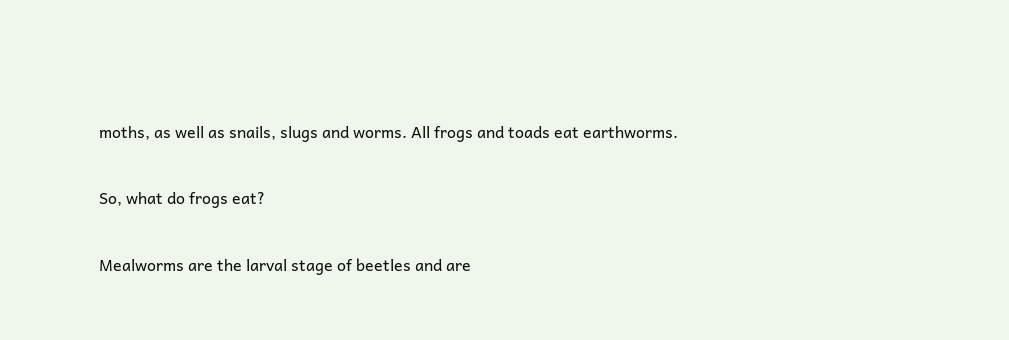moths, as well as snails, slugs and worms. All frogs and toads eat earthworms.

So, what do frogs eat?

Mealworms are the larval stage of beetles and are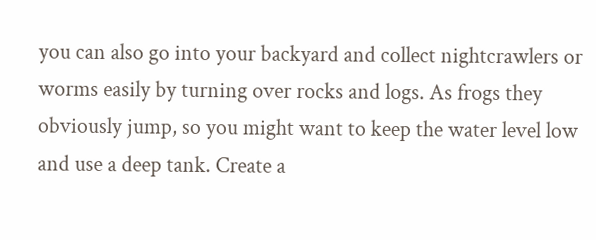you can also go into your backyard and collect nightcrawlers or worms easily by turning over rocks and logs. As frogs they obviously jump, so you might want to keep the water level low and use a deep tank. Create a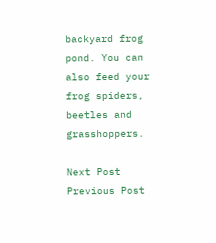backyard frog pond. You can also feed your frog spiders, beetles and grasshoppers.

Next Post Previous Post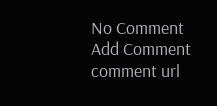No Comment
Add Comment
comment url